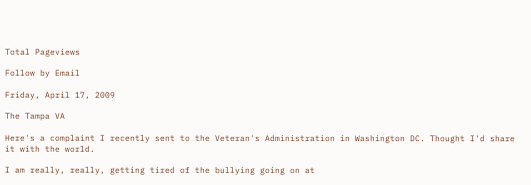Total Pageviews

Follow by Email

Friday, April 17, 2009

The Tampa VA

Here's a complaint I recently sent to the Veteran's Administration in Washington DC. Thought I'd share it with the world.

I am really, really, getting tired of the bullying going on at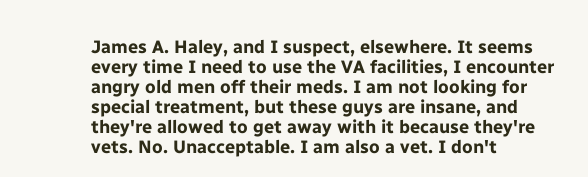James A. Haley, and I suspect, elsewhere. It seems every time I need to use the VA facilities, I encounter angry old men off their meds. I am not looking for special treatment, but these guys are insane, and they're allowed to get away with it because they're vets. No. Unacceptable. I am also a vet. I don't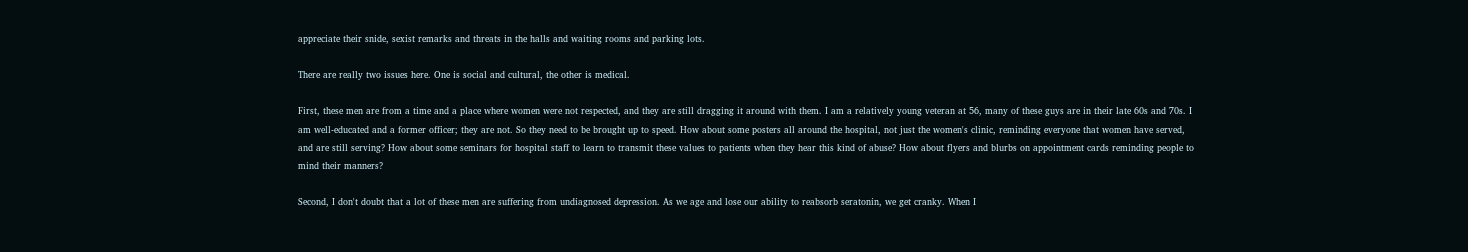appreciate their snide, sexist remarks and threats in the halls and waiting rooms and parking lots.

There are really two issues here. One is social and cultural, the other is medical.

First, these men are from a time and a place where women were not respected, and they are still dragging it around with them. I am a relatively young veteran at 56, many of these guys are in their late 60s and 70s. I am well-educated and a former officer; they are not. So they need to be brought up to speed. How about some posters all around the hospital, not just the women's clinic, reminding everyone that women have served, and are still serving? How about some seminars for hospital staff to learn to transmit these values to patients when they hear this kind of abuse? How about flyers and blurbs on appointment cards reminding people to mind their manners?

Second, I don't doubt that a lot of these men are suffering from undiagnosed depression. As we age and lose our ability to reabsorb seratonin, we get cranky. When I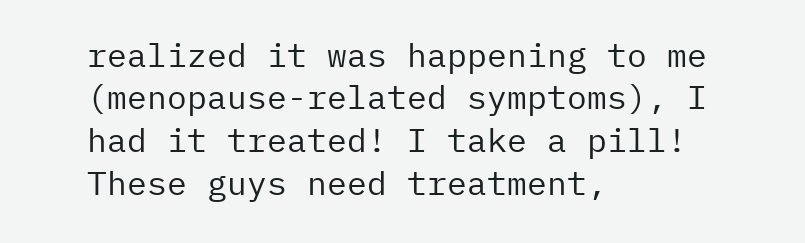realized it was happening to me (menopause-related symptoms), I had it treated! I take a pill! These guys need treatment,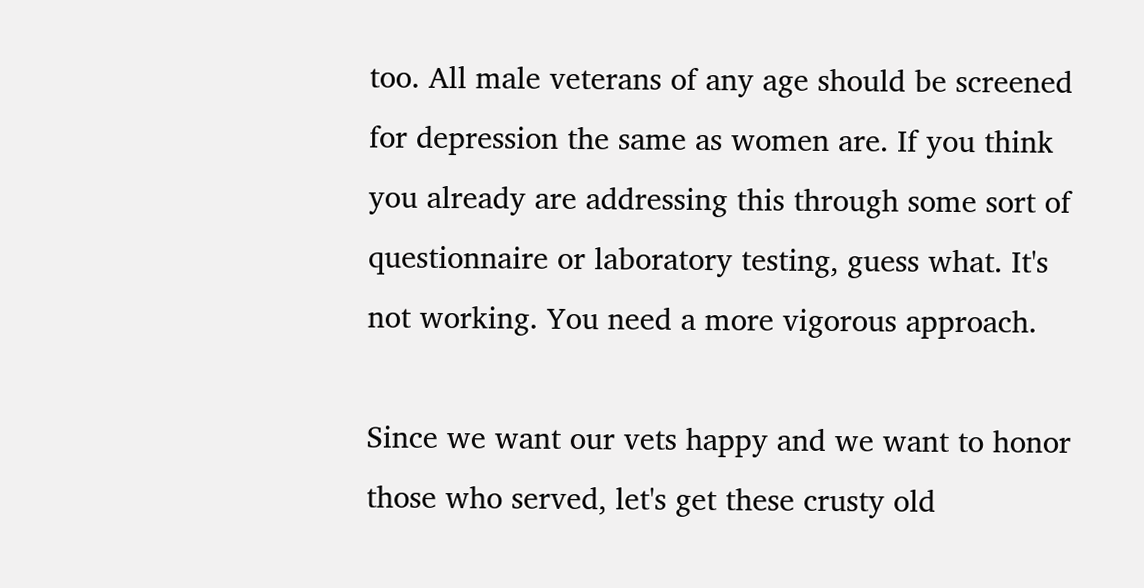too. All male veterans of any age should be screened for depression the same as women are. If you think you already are addressing this through some sort of questionnaire or laboratory testing, guess what. It's not working. You need a more vigorous approach.

Since we want our vets happy and we want to honor those who served, let's get these crusty old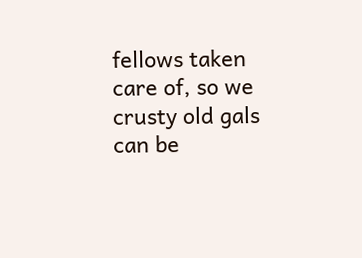fellows taken care of, so we crusty old gals can be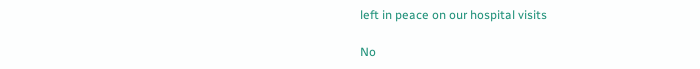left in peace on our hospital visits

No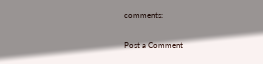comments:

Post a Comment